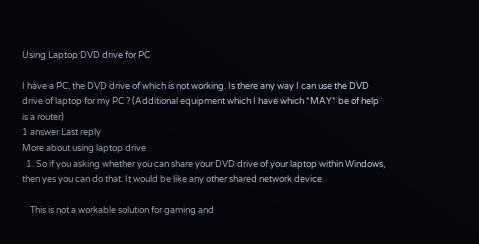Using Laptop DVD drive for PC

I have a PC, the DVD drive of which is not working. Is there any way I can use the DVD drive of laptop for my PC ? (Additional equipment which I have which *MAY* be of help is a router)
1 answer Last reply
More about using laptop drive
  1. So if you asking whether you can share your DVD drive of your laptop within Windows, then yes you can do that. It would be like any other shared network device.

    This is not a workable solution for gaming and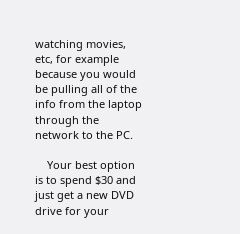watching movies, etc, for example because you would be pulling all of the info from the laptop through the network to the PC.

    Your best option is to spend $30 and just get a new DVD drive for your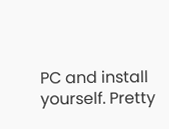PC and install yourself. Pretty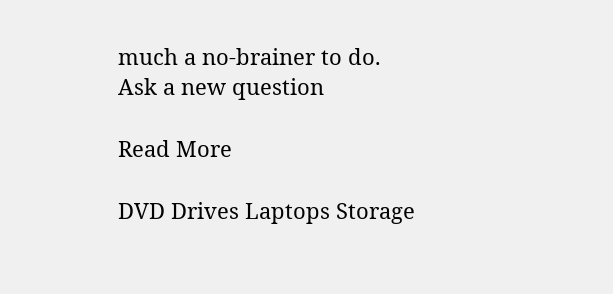much a no-brainer to do.
Ask a new question

Read More

DVD Drives Laptops Storage